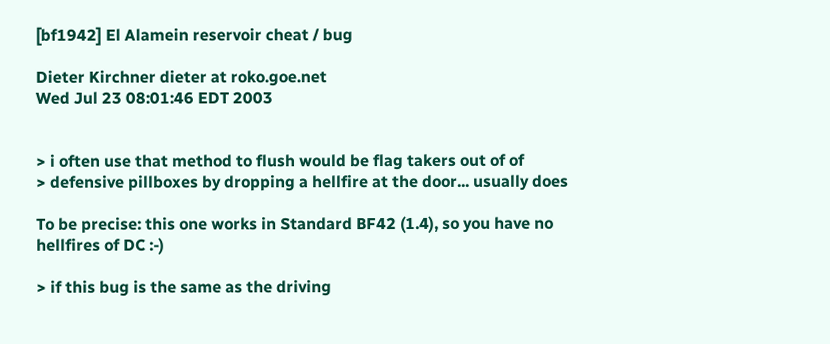[bf1942] El Alamein reservoir cheat / bug

Dieter Kirchner dieter at roko.goe.net
Wed Jul 23 08:01:46 EDT 2003


> i often use that method to flush would be flag takers out of of
> defensive pillboxes by dropping a hellfire at the door... usually does

To be precise: this one works in Standard BF42 (1.4), so you have no
hellfires of DC :-)

> if this bug is the same as the driving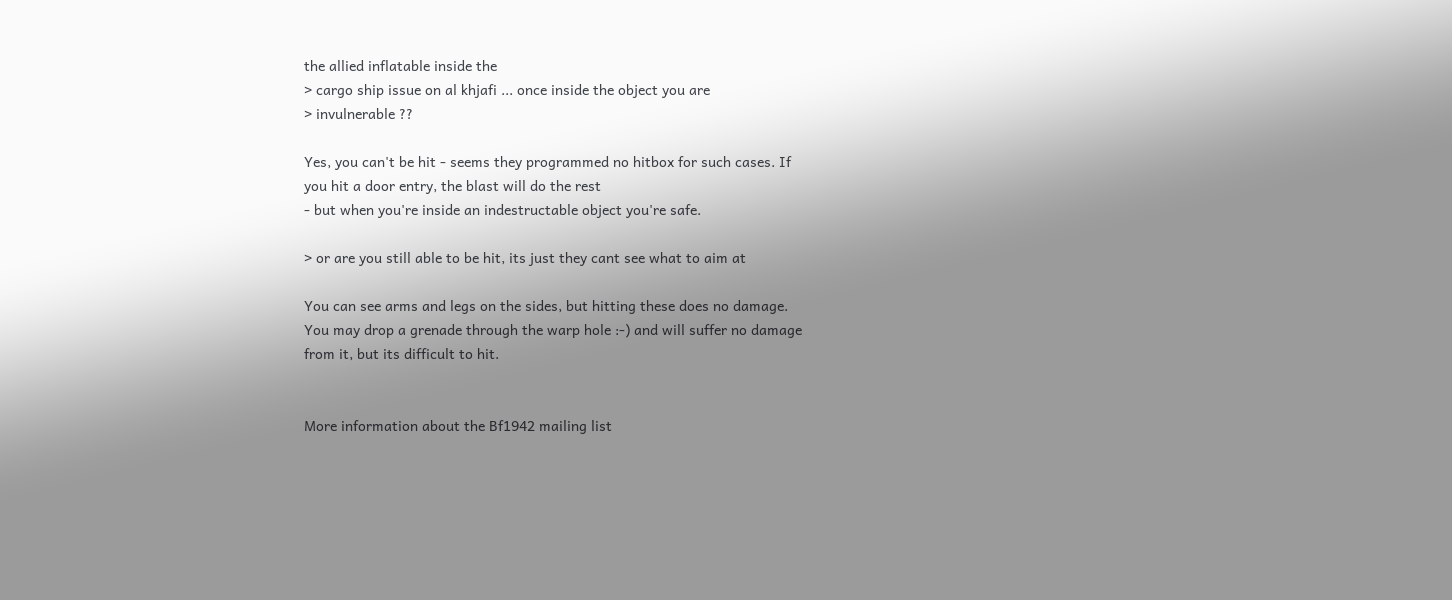the allied inflatable inside the
> cargo ship issue on al khjafi ... once inside the object you are
> invulnerable ??

Yes, you can't be hit - seems they programmed no hitbox for such cases. If
you hit a door entry, the blast will do the rest
- but when you're inside an indestructable object you're safe.

> or are you still able to be hit, its just they cant see what to aim at

You can see arms and legs on the sides, but hitting these does no damage.
You may drop a grenade through the warp hole :-) and will suffer no damage
from it, but its difficult to hit.


More information about the Bf1942 mailing list